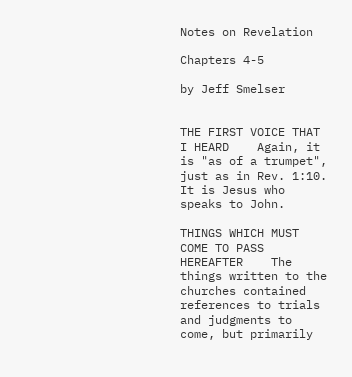Notes on Revelation

Chapters 4-5

by Jeff Smelser


THE FIRST VOICE THAT I HEARD    Again, it is "as of a trumpet", just as in Rev. 1:10. It is Jesus who speaks to John.

THINGS WHICH MUST COME TO PASS HEREAFTER    The things written to the churches contained references to trials and judgments to come, but primarily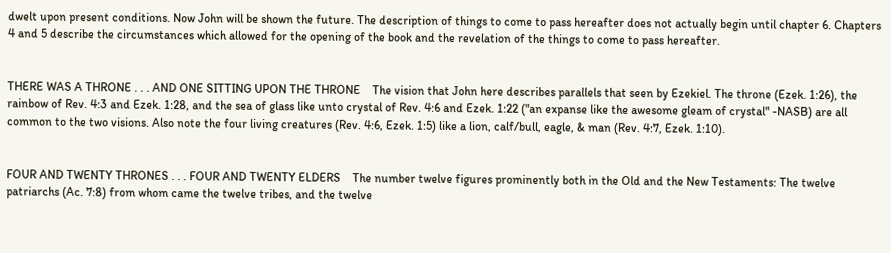dwelt upon present conditions. Now John will be shown the future. The description of things to come to pass hereafter does not actually begin until chapter 6. Chapters 4 and 5 describe the circumstances which allowed for the opening of the book and the revelation of the things to come to pass hereafter.


THERE WAS A THRONE . . . AND ONE SITTING UPON THE THRONE    The vision that John here describes parallels that seen by Ezekiel. The throne (Ezek. 1:26), the rainbow of Rev. 4:3 and Ezek. 1:28, and the sea of glass like unto crystal of Rev. 4:6 and Ezek. 1:22 ("an expanse like the awesome gleam of crystal" -NASB) are all common to the two visions. Also note the four living creatures (Rev. 4:6, Ezek. 1:5) like a lion, calf/bull, eagle, & man (Rev. 4:7, Ezek. 1:10).


FOUR AND TWENTY THRONES . . . FOUR AND TWENTY ELDERS    The number twelve figures prominently both in the Old and the New Testaments: The twelve patriarchs (Ac. 7:8) from whom came the twelve tribes, and the twelve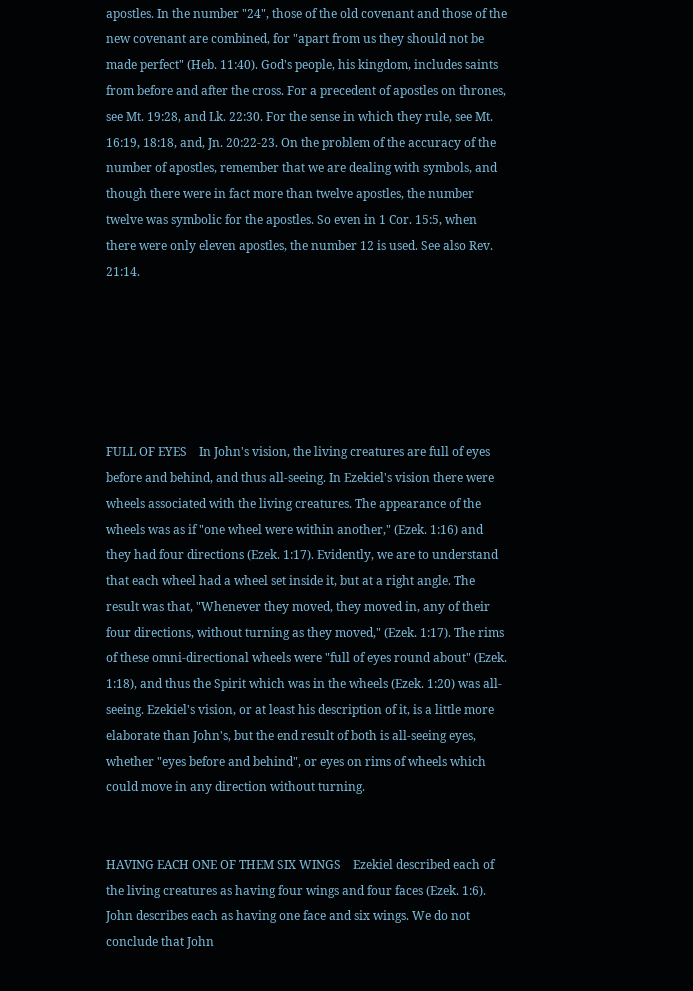apostles. In the number "24", those of the old covenant and those of the new covenant are combined, for "apart from us they should not be made perfect" (Heb. 11:40). God's people, his kingdom, includes saints from before and after the cross. For a precedent of apostles on thrones, see Mt. 19:28, and Lk. 22:30. For the sense in which they rule, see Mt. 16:19, 18:18, and, Jn. 20:22-23. On the problem of the accuracy of the number of apostles, remember that we are dealing with symbols, and though there were in fact more than twelve apostles, the number twelve was symbolic for the apostles. So even in 1 Cor. 15:5, when there were only eleven apostles, the number 12 is used. See also Rev. 21:14.






FULL OF EYES    In John's vision, the living creatures are full of eyes before and behind, and thus all-seeing. In Ezekiel's vision there were wheels associated with the living creatures. The appearance of the wheels was as if "one wheel were within another," (Ezek. 1:16) and they had four directions (Ezek. 1:17). Evidently, we are to understand that each wheel had a wheel set inside it, but at a right angle. The result was that, "Whenever they moved, they moved in, any of their four directions, without turning as they moved," (Ezek. 1:17). The rims of these omni-directional wheels were "full of eyes round about" (Ezek. 1:18), and thus the Spirit which was in the wheels (Ezek. 1:20) was all-seeing. Ezekiel's vision, or at least his description of it, is a little more elaborate than John's, but the end result of both is all-seeing eyes, whether "eyes before and behind", or eyes on rims of wheels which could move in any direction without turning.


HAVING EACH ONE OF THEM SIX WINGS    Ezekiel described each of the living creatures as having four wings and four faces (Ezek. 1:6). John describes each as having one face and six wings. We do not conclude that John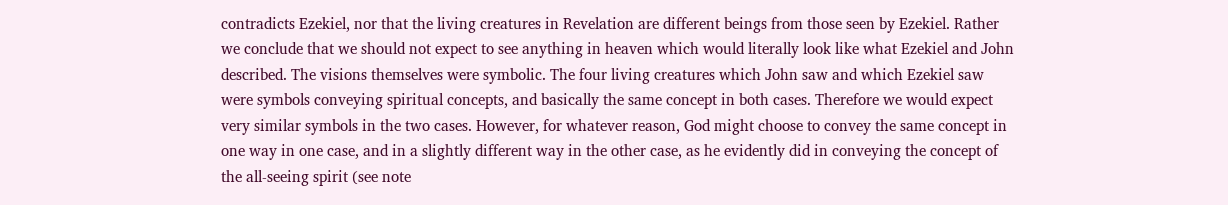contradicts Ezekiel, nor that the living creatures in Revelation are different beings from those seen by Ezekiel. Rather we conclude that we should not expect to see anything in heaven which would literally look like what Ezekiel and John described. The visions themselves were symbolic. The four living creatures which John saw and which Ezekiel saw were symbols conveying spiritual concepts, and basically the same concept in both cases. Therefore we would expect very similar symbols in the two cases. However, for whatever reason, God might choose to convey the same concept in one way in one case, and in a slightly different way in the other case, as he evidently did in conveying the concept of the all-seeing spirit (see note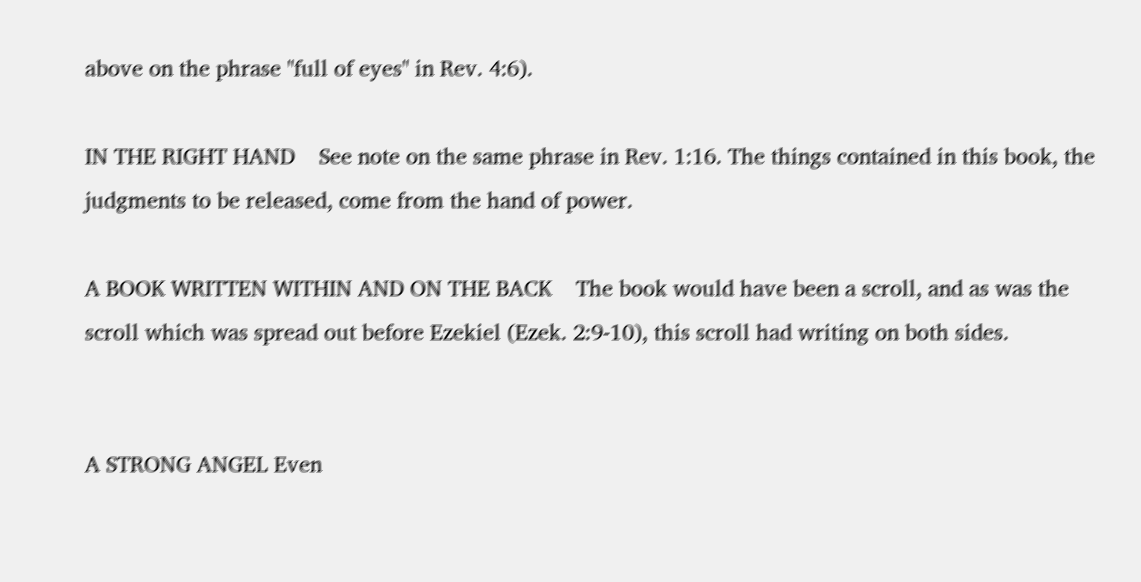above on the phrase "full of eyes" in Rev. 4:6).

IN THE RIGHT HAND    See note on the same phrase in Rev. 1:16. The things contained in this book, the judgments to be released, come from the hand of power.

A BOOK WRITTEN WITHIN AND ON THE BACK    The book would have been a scroll, and as was the scroll which was spread out before Ezekiel (Ezek. 2:9-10), this scroll had writing on both sides.


A STRONG ANGEL Even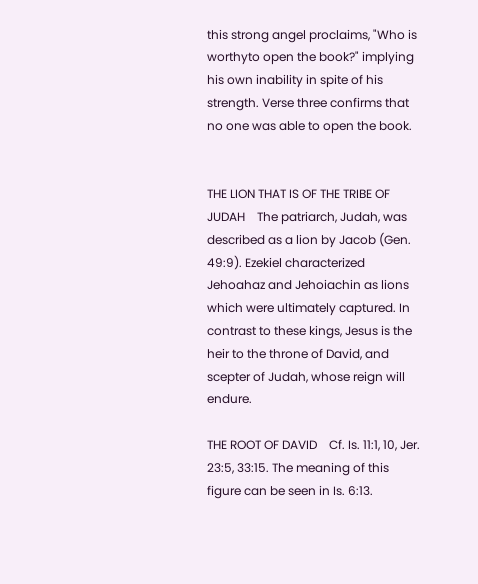this strong angel proclaims, "Who is worthyto open the book?" implying his own inability in spite of his strength. Verse three confirms that no one was able to open the book.


THE LION THAT IS OF THE TRIBE OF JUDAH    The patriarch, Judah, was described as a lion by Jacob (Gen. 49:9). Ezekiel characterized Jehoahaz and Jehoiachin as lions which were ultimately captured. In contrast to these kings, Jesus is the heir to the throne of David, and scepter of Judah, whose reign will endure.

THE ROOT OF DAVID    Cf. Is. 11:1, 10, Jer. 23:5, 33:15. The meaning of this figure can be seen in Is. 6:13.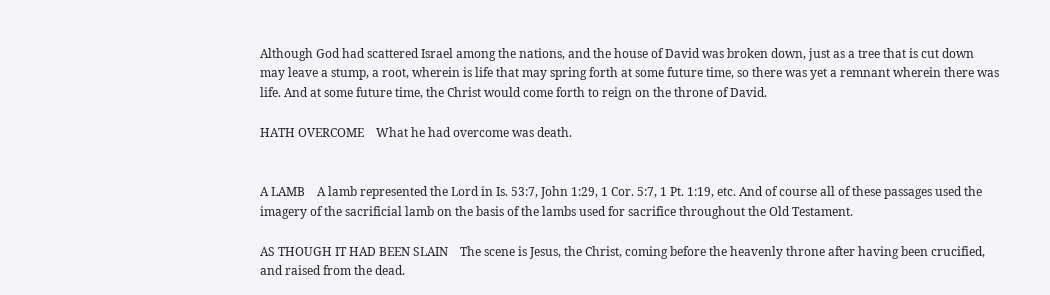Although God had scattered Israel among the nations, and the house of David was broken down, just as a tree that is cut down may leave a stump, a root, wherein is life that may spring forth at some future time, so there was yet a remnant wherein there was life. And at some future time, the Christ would come forth to reign on the throne of David.

HATH OVERCOME    What he had overcome was death.


A LAMB    A lamb represented the Lord in Is. 53:7, John 1:29, 1 Cor. 5:7, 1 Pt. 1:19, etc. And of course all of these passages used the imagery of the sacrificial lamb on the basis of the lambs used for sacrifice throughout the Old Testament.

AS THOUGH IT HAD BEEN SLAIN    The scene is Jesus, the Christ, coming before the heavenly throne after having been crucified, and raised from the dead.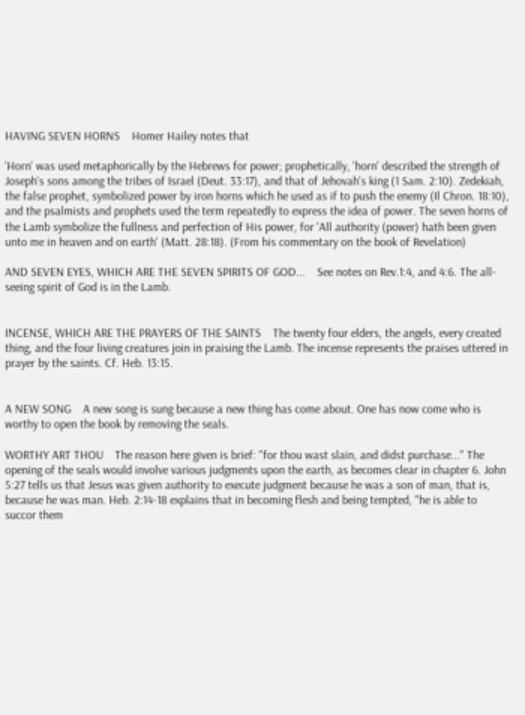HAVING SEVEN HORNS    Homer Hailey notes that

'Horn' was used metaphorically by the Hebrews for power; prophetically, 'horn' described the strength of Joseph's sons among the tribes of Israel (Deut. 33:17), and that of Jehovah's king (1 Sam. 2:10). Zedekiah, the false prophet, symbolized power by iron horns which he used as if to push the enemy (Il Chron. 18:10), and the psalmists and prophets used the term repeatedly to express the idea of power. The seven horns of the Lamb symbolize the fullness and perfection of His power, for 'All authority (power) hath been given unto me in heaven and on earth' (Matt. 28:18). (From his commentary on the book of Revelation)

AND SEVEN EYES, WHICH ARE THE SEVEN SPIRITS OF GOD...    See notes on Rev.1:4, and 4:6. The all-seeing spirit of God is in the Lamb.


INCENSE, WHICH ARE THE PRAYERS OF THE SAINTS    The twenty four elders, the angels, every created thing, and the four living creatures join in praising the Lamb. The incense represents the praises uttered in prayer by the saints. Cf. Heb. 13:15.


A NEW SONG    A new song is sung because a new thing has come about. One has now come who is worthy to open the book by removing the seals.

WORTHY ART THOU    The reason here given is brief: "for thou wast slain, and didst purchase..." The opening of the seals would involve various judgments upon the earth, as becomes clear in chapter 6. John 5:27 tells us that Jesus was given authority to execute judgment because he was a son of man, that is, because he was man. Heb. 2:14-18 explains that in becoming flesh and being tempted, "he is able to succor them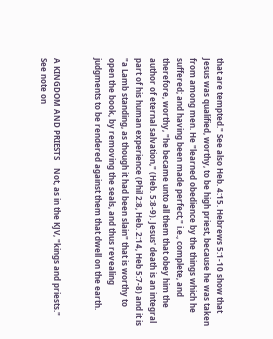that are tempted." See also Heb. 4:15. Hebrews 5:1-10 show that Jesus was qualified, worthy, to be high priest, because he was taken from among men. He "learned obedience by the things which he suffered; and having been made perfect," i.e., complete, and therefore, worthy, "he became unto all them that obey him the author of eternal salvation," (Heb. 5:8-9). Jesus' death is an integral part of his human experience (Phil 2:8, Heb. 2:14, Heb 5:7-8) and it is "a Lamb standing, as though it had been slain" that is worthy to open the book, by removing the seals, and thus revealing judgments to be rendered against them that dwell on the earth.


A KINGDOM AND PRIESTS    Not, as in the KJV, "kings and priests." See note on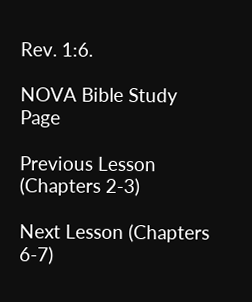Rev. 1:6.

NOVA Bible Study Page

Previous Lesson (Chapters 2-3)

Next Lesson (Chapters 6-7)